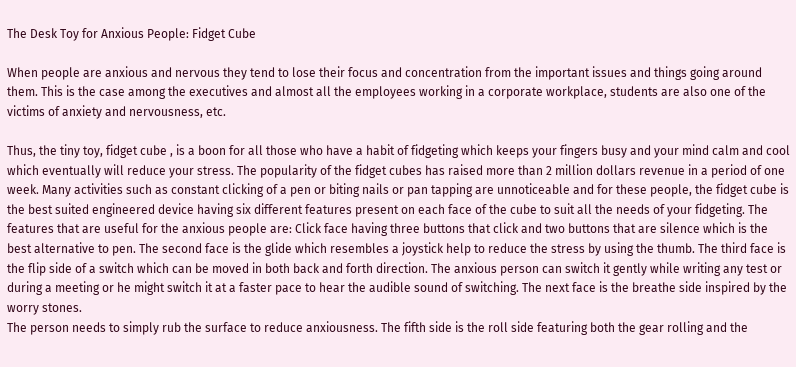The Desk Toy for Anxious People: Fidget Cube

When people are anxious and nervous they tend to lose their focus and concentration from the important issues and things going around them. This is the case among the executives and almost all the employees working in a corporate workplace, students are also one of the victims of anxiety and nervousness, etc.

Thus, the tiny toy, fidget cube , is a boon for all those who have a habit of fidgeting which keeps your fingers busy and your mind calm and cool which eventually will reduce your stress. The popularity of the fidget cubes has raised more than 2 million dollars revenue in a period of one week. Many activities such as constant clicking of a pen or biting nails or pan tapping are unnoticeable and for these people, the fidget cube is the best suited engineered device having six different features present on each face of the cube to suit all the needs of your fidgeting. The features that are useful for the anxious people are: Click face having three buttons that click and two buttons that are silence which is the best alternative to pen. The second face is the glide which resembles a joystick help to reduce the stress by using the thumb. The third face is the flip side of a switch which can be moved in both back and forth direction. The anxious person can switch it gently while writing any test or during a meeting or he might switch it at a faster pace to hear the audible sound of switching. The next face is the breathe side inspired by the worry stones.
The person needs to simply rub the surface to reduce anxiousness. The fifth side is the roll side featuring both the gear rolling and the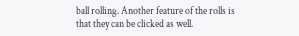ball rolling. Another feature of the rolls is that they can be clicked as well.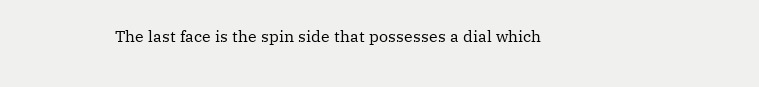The last face is the spin side that possesses a dial which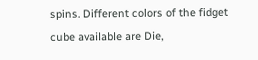spins. Different colors of the fidget cube available are Die,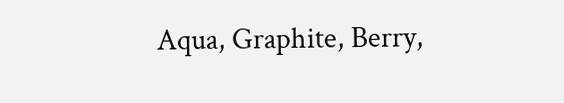Aqua, Graphite, Berry,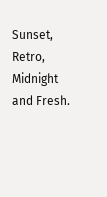Sunset, Retro, Midnight and Fresh.